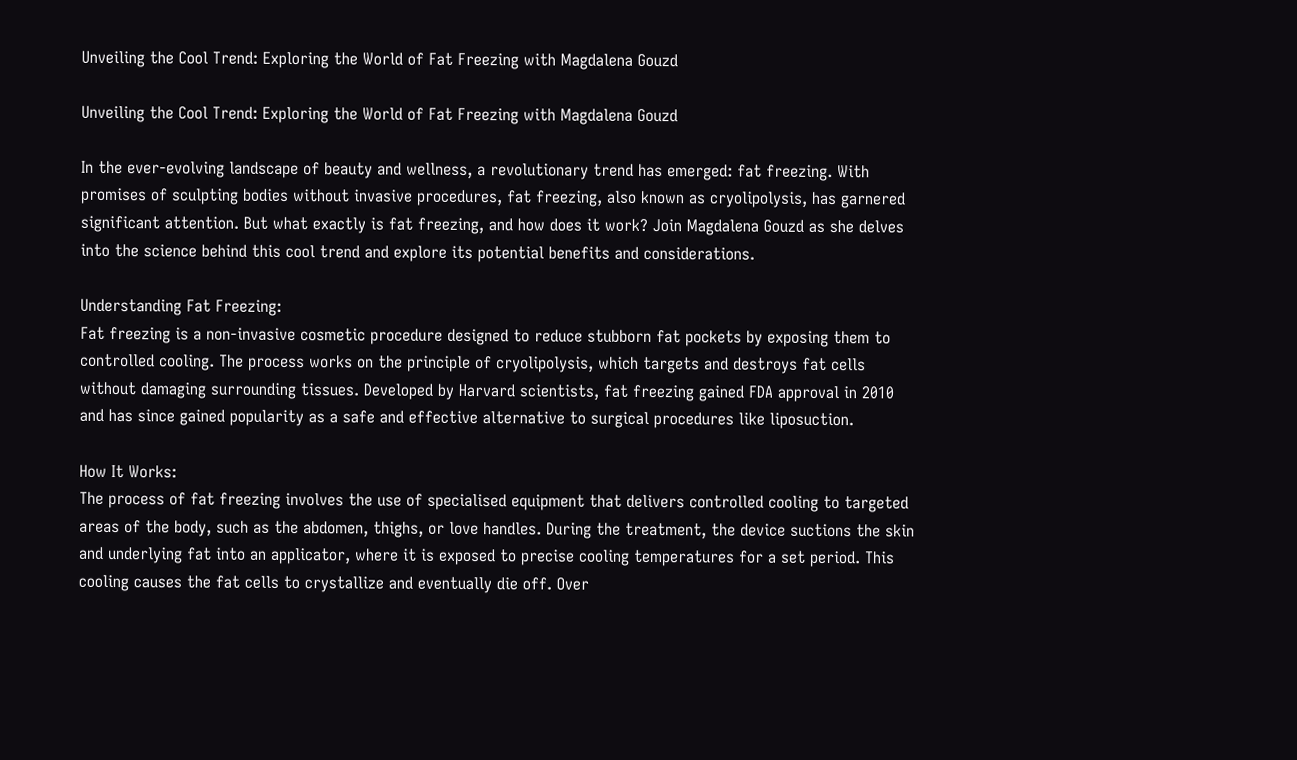Unveiling the Cool Trend: Exploring the World of Fat Freezing with Magdalena Gouzd

Unveiling the Cool Trend: Exploring the World of Fat Freezing with Magdalena Gouzd

In the ever-evolving landscape of beauty and wellness, a revolutionary trend has emerged: fat freezing. With promises of sculpting bodies without invasive procedures, fat freezing, also known as cryolipolysis, has garnered significant attention. But what exactly is fat freezing, and how does it work? Join Magdalena Gouzd as she delves into the science behind this cool trend and explore its potential benefits and considerations.

Understanding Fat Freezing:
Fat freezing is a non-invasive cosmetic procedure designed to reduce stubborn fat pockets by exposing them to controlled cooling. The process works on the principle of cryolipolysis, which targets and destroys fat cells without damaging surrounding tissues. Developed by Harvard scientists, fat freezing gained FDA approval in 2010 and has since gained popularity as a safe and effective alternative to surgical procedures like liposuction.

How It Works:
The process of fat freezing involves the use of specialised equipment that delivers controlled cooling to targeted areas of the body, such as the abdomen, thighs, or love handles. During the treatment, the device suctions the skin and underlying fat into an applicator, where it is exposed to precise cooling temperatures for a set period. This cooling causes the fat cells to crystallize and eventually die off. Over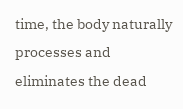time, the body naturally processes and eliminates the dead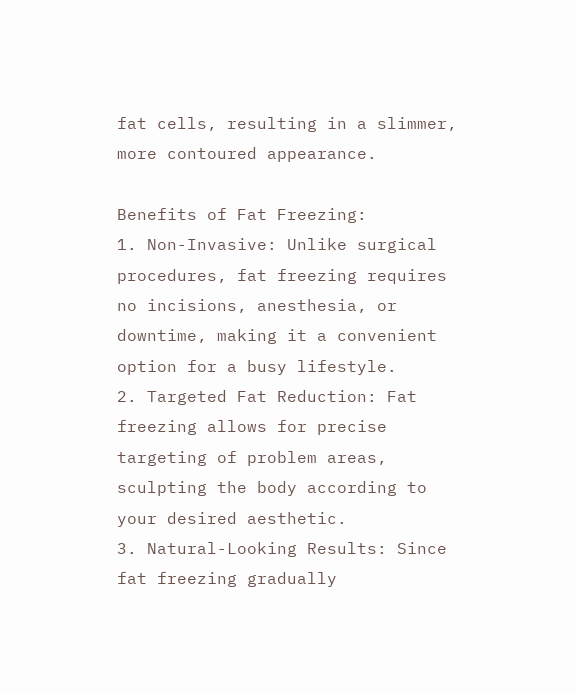fat cells, resulting in a slimmer, more contoured appearance.

Benefits of Fat Freezing:
1. Non-Invasive: Unlike surgical procedures, fat freezing requires no incisions, anesthesia, or downtime, making it a convenient option for a busy lifestyle.
2. Targeted Fat Reduction: Fat freezing allows for precise targeting of problem areas, sculpting the body according to your desired aesthetic.
3. Natural-Looking Results: Since fat freezing gradually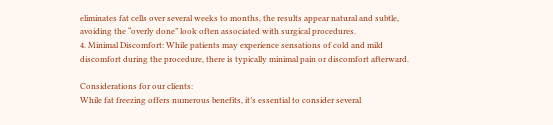eliminates fat cells over several weeks to months, the results appear natural and subtle, avoiding the “overly done” look often associated with surgical procedures.
4. Minimal Discomfort: While patients may experience sensations of cold and mild discomfort during the procedure, there is typically minimal pain or discomfort afterward.

Considerations for our clients:
While fat freezing offers numerous benefits, it’s essential to consider several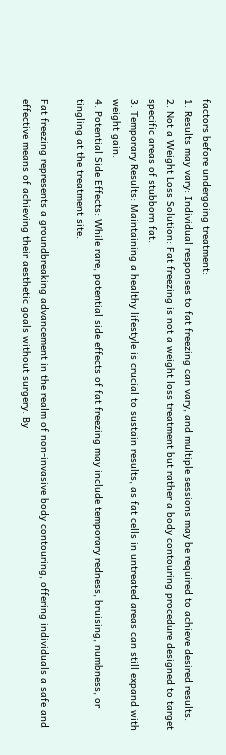factors before undergoing treatment:
1. Results may vary: Individual responses to fat freezing can vary, and multiple sessions may be required to achieve desired results.
2. Not a Weight Loss Solution: Fat freezing is not a weight loss treatment but rather a body contouring procedure designed to target specific areas of stubborn fat.
3. Temporary Results: Maintaining a healthy lifestyle is crucial to sustain results, as fat cells in untreated areas can still expand with weight gain.
4. Potential Side Effects: While rare, potential side effects of fat freezing may include temporary redness, bruising, numbness, or tingling at the treatment site.

Fat freezing represents a groundbreaking advancement in the realm of non-invasive body contouring, offering individuals a safe and effective means of achieving their aesthetic goals without surgery. By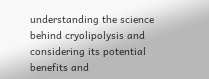understanding the science behind cryolipolysis and considering its potential benefits and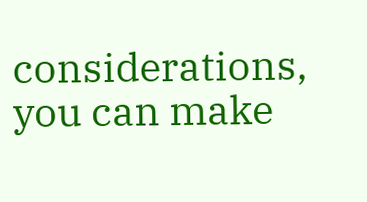considerations, you can make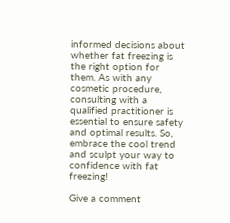informed decisions about whether fat freezing is the right option for them. As with any cosmetic procedure, consulting with a qualified practitioner is essential to ensure safety and optimal results. So, embrace the cool trend and sculpt your way to confidence with fat freezing!

Give a comment